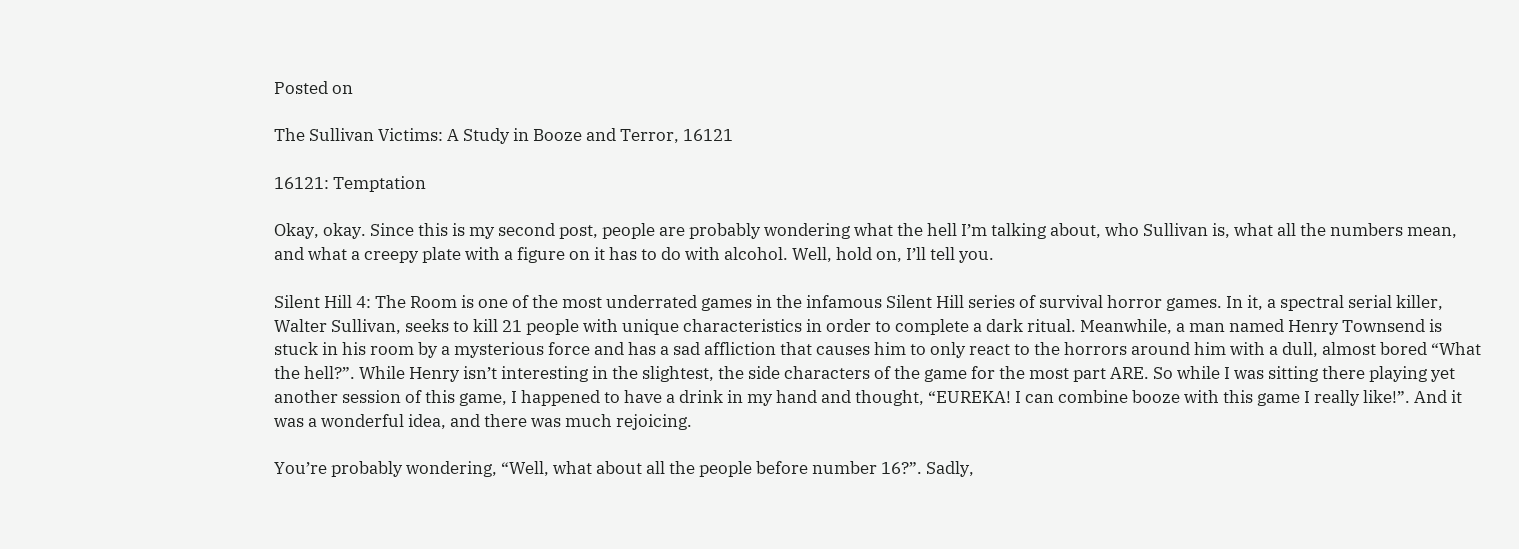Posted on

The Sullivan Victims: A Study in Booze and Terror, 16121

16121: Temptation

Okay, okay. Since this is my second post, people are probably wondering what the hell I’m talking about, who Sullivan is, what all the numbers mean, and what a creepy plate with a figure on it has to do with alcohol. Well, hold on, I’ll tell you.

Silent Hill 4: The Room is one of the most underrated games in the infamous Silent Hill series of survival horror games. In it, a spectral serial killer, Walter Sullivan, seeks to kill 21 people with unique characteristics in order to complete a dark ritual. Meanwhile, a man named Henry Townsend is stuck in his room by a mysterious force and has a sad affliction that causes him to only react to the horrors around him with a dull, almost bored “What the hell?”. While Henry isn’t interesting in the slightest, the side characters of the game for the most part ARE. So while I was sitting there playing yet another session of this game, I happened to have a drink in my hand and thought, “EUREKA! I can combine booze with this game I really like!”. And it was a wonderful idea, and there was much rejoicing.

You’re probably wondering, “Well, what about all the people before number 16?”. Sadly,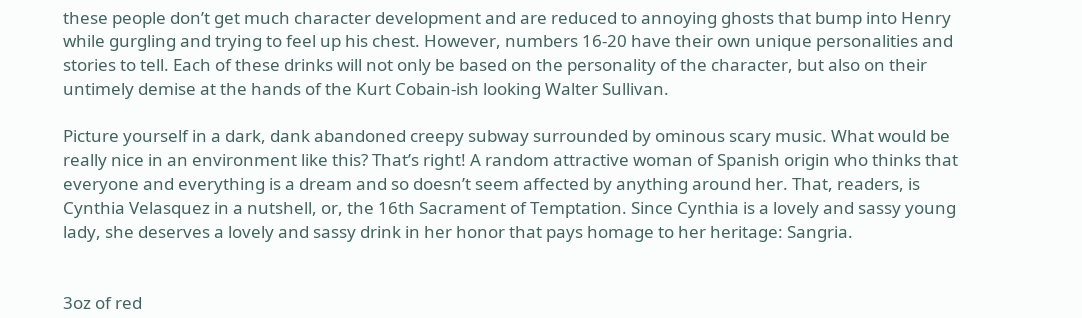these people don’t get much character development and are reduced to annoying ghosts that bump into Henry while gurgling and trying to feel up his chest. However, numbers 16-20 have their own unique personalities and stories to tell. Each of these drinks will not only be based on the personality of the character, but also on their untimely demise at the hands of the Kurt Cobain-ish looking Walter Sullivan.

Picture yourself in a dark, dank abandoned creepy subway surrounded by ominous scary music. What would be really nice in an environment like this? That’s right! A random attractive woman of Spanish origin who thinks that everyone and everything is a dream and so doesn’t seem affected by anything around her. That, readers, is Cynthia Velasquez in a nutshell, or, the 16th Sacrament of Temptation. Since Cynthia is a lovely and sassy young lady, she deserves a lovely and sassy drink in her honor that pays homage to her heritage: Sangria.


3oz of red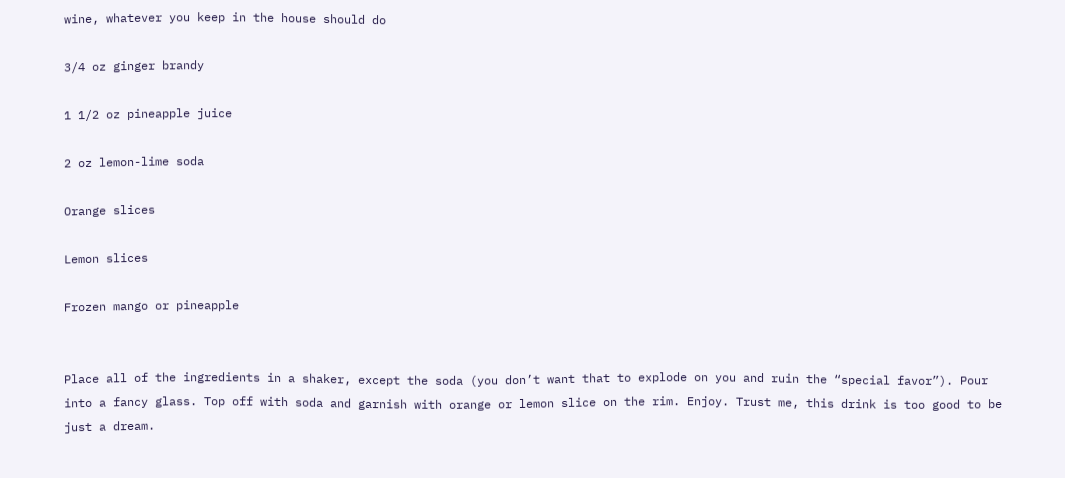wine, whatever you keep in the house should do

3/4 oz ginger brandy

1 1/2 oz pineapple juice

2 oz lemon-lime soda

Orange slices

Lemon slices

Frozen mango or pineapple


Place all of the ingredients in a shaker, except the soda (you don’t want that to explode on you and ruin the “special favor”). Pour into a fancy glass. Top off with soda and garnish with orange or lemon slice on the rim. Enjoy. Trust me, this drink is too good to be just a dream.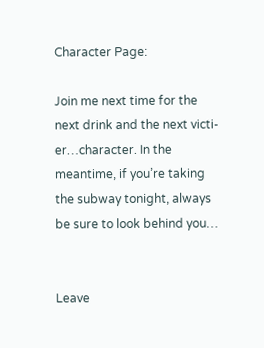Character Page:

Join me next time for the next drink and the next victi- er…character. In the meantime, if you’re taking the subway tonight, always be sure to look behind you…


Leave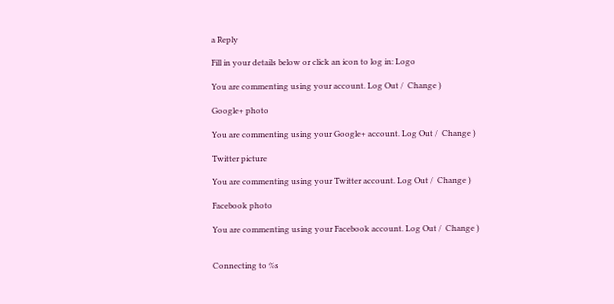a Reply

Fill in your details below or click an icon to log in: Logo

You are commenting using your account. Log Out /  Change )

Google+ photo

You are commenting using your Google+ account. Log Out /  Change )

Twitter picture

You are commenting using your Twitter account. Log Out /  Change )

Facebook photo

You are commenting using your Facebook account. Log Out /  Change )


Connecting to %s